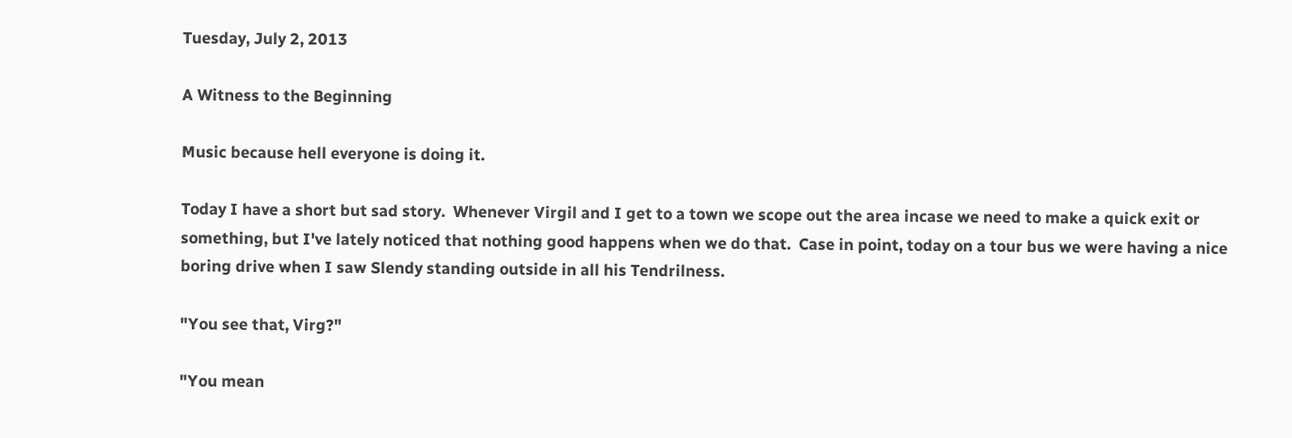Tuesday, July 2, 2013

A Witness to the Beginning

Music because hell everyone is doing it.

Today I have a short but sad story.  Whenever Virgil and I get to a town we scope out the area incase we need to make a quick exit or something, but I've lately noticed that nothing good happens when we do that.  Case in point, today on a tour bus we were having a nice boring drive when I saw Slendy standing outside in all his Tendrilness.

"You see that, Virg?"

"You mean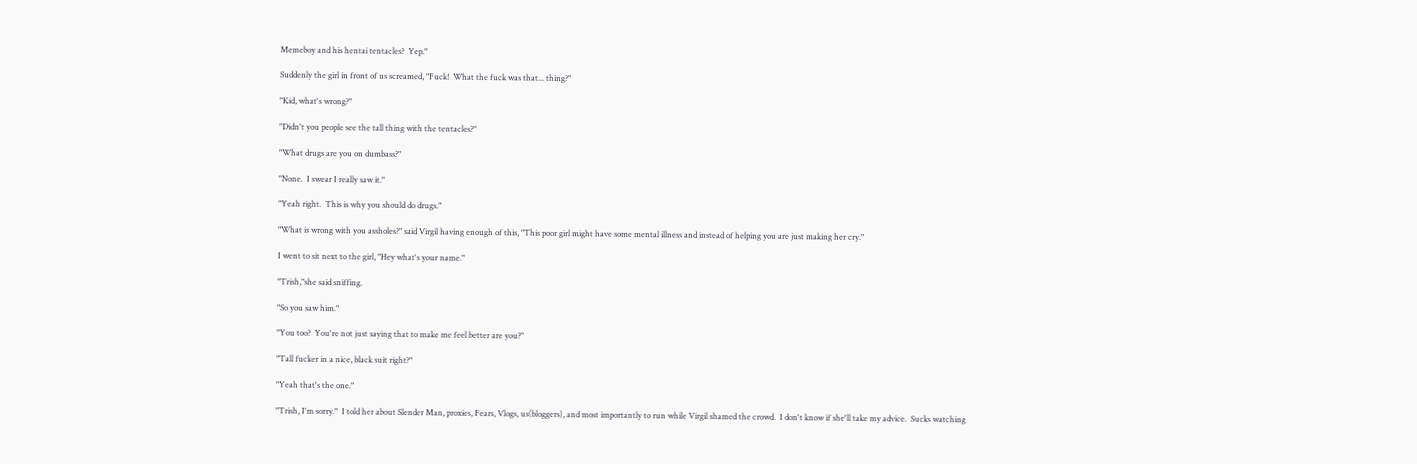Memeboy and his hentai tentacles?  Yep."

Suddenly the girl in front of us screamed, "Fuck!  What the fuck was that... thing?"

"Kid, what's wrong?"

"Didn't you people see the tall thing with the tentacles?"

"What drugs are you on dumbass?"

"None.  I swear I really saw it."

"Yeah right.  This is why you should do drugs."

"What is wrong with you assholes?" said Virgil having enough of this, "This poor girl might have some mental illness and instead of helping you are just making her cry."

I went to sit next to the girl, "Hey what's your name."

"Trish,"she said sniffing.

"So you saw him."

"You too?  You're not just saying that to make me feel better are you?"

"Tall fucker in a nice, black suit right?"

"Yeah that's the one."

"Trish, I'm sorry."  I told her about Slender Man, proxies, Fears, Vlogs, us(bloggers), and most importantly to run while Virgil shamed the crowd.  I don't know if she'll take my advice.  Sucks watching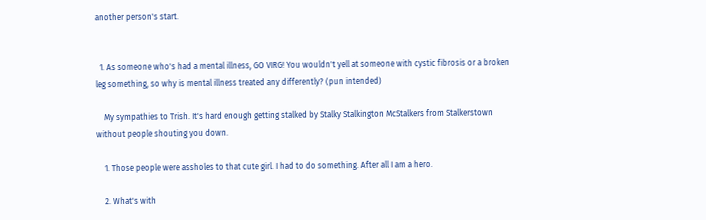another person's start.


  1. As someone who's had a mental illness, GO VIRG! You wouldn't yell at someone with cystic fibrosis or a broken leg something, so why is mental illness treated any differently? (pun intended)

    My sympathies to Trish. It's hard enough getting stalked by Stalky Stalkington McStalkers from Stalkerstown without people shouting you down.

    1. Those people were assholes to that cute girl. I had to do something. After all I am a hero.

    2. What's with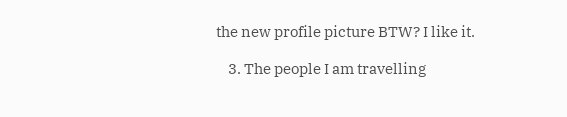the new profile picture BTW? I like it.

    3. The people I am travelling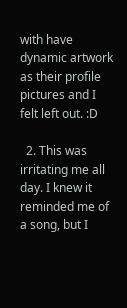with have dynamic artwork as their profile pictures and I felt left out. :D

  2. This was irritating me all day. I knew it reminded me of a song, but I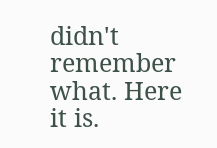didn't remember what. Here it is.